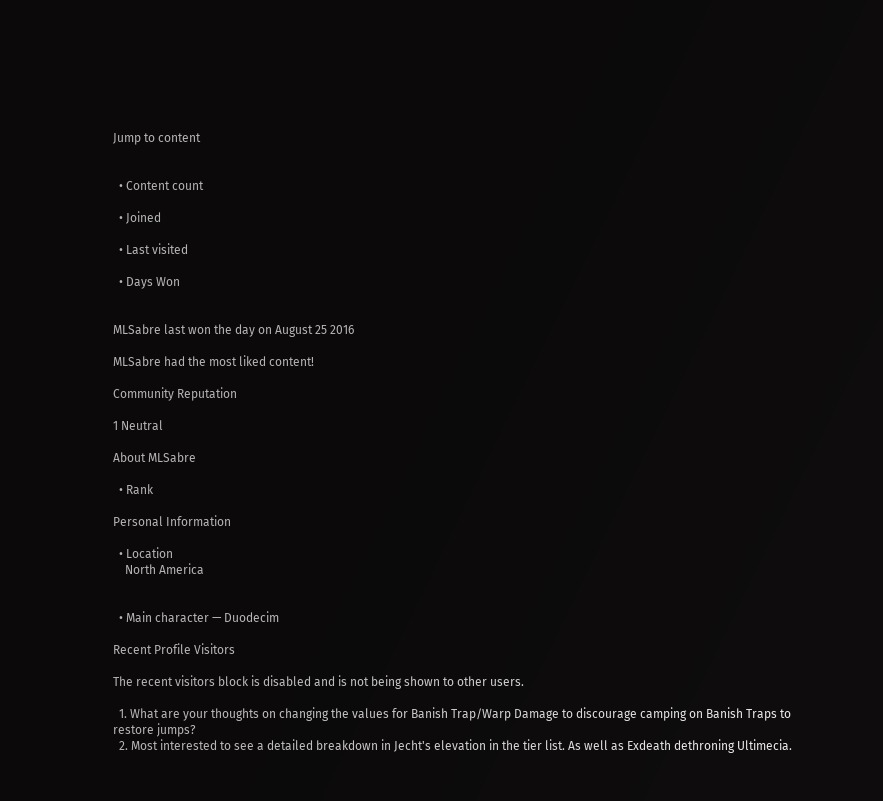Jump to content


  • Content count

  • Joined

  • Last visited

  • Days Won


MLSabre last won the day on August 25 2016

MLSabre had the most liked content!

Community Reputation

1 Neutral

About MLSabre

  • Rank

Personal Information

  • Location
    North America


  • Main character — Duodecim

Recent Profile Visitors

The recent visitors block is disabled and is not being shown to other users.

  1. What are your thoughts on changing the values for Banish Trap/Warp Damage to discourage camping on Banish Traps to restore jumps?
  2. Most interested to see a detailed breakdown in Jecht's elevation in the tier list. As well as Exdeath dethroning Ultimecia.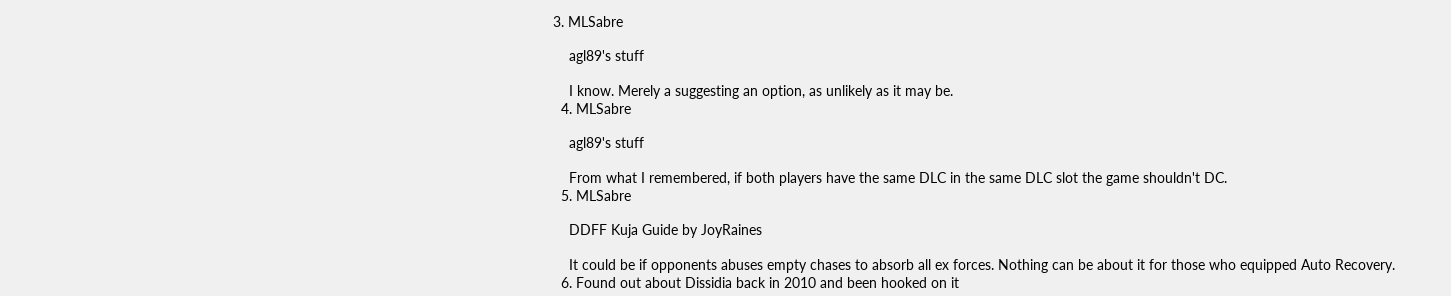3. MLSabre

    agl89's stuff

    I know. Merely a suggesting an option, as unlikely as it may be.
  4. MLSabre

    agl89's stuff

    From what I remembered, if both players have the same DLC in the same DLC slot the game shouldn't DC.
  5. MLSabre

    DDFF Kuja Guide by JoyRaines

    It could be if opponents abuses empty chases to absorb all ex forces. Nothing can be about it for those who equipped Auto Recovery.
  6. Found out about Dissidia back in 2010 and been hooked on it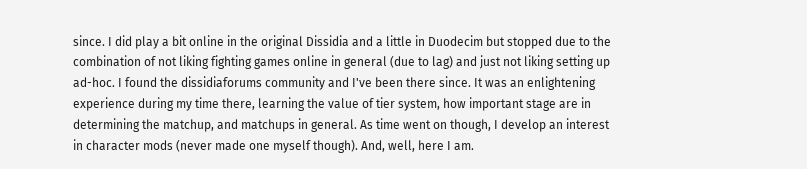since. I did play a bit online in the original Dissidia and a little in Duodecim but stopped due to the combination of not liking fighting games online in general (due to lag) and just not liking setting up ad-hoc. I found the dissidiaforums community and I've been there since. It was an enlightening experience during my time there, learning the value of tier system, how important stage are in determining the matchup, and matchups in general. As time went on though, I develop an interest in character mods (never made one myself though). And, well, here I am.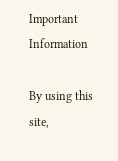Important Information

By using this site,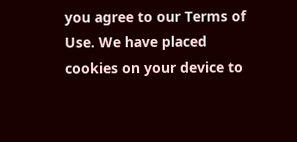you agree to our Terms of Use. We have placed cookies on your device to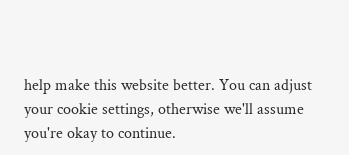help make this website better. You can adjust your cookie settings, otherwise we'll assume you're okay to continue.